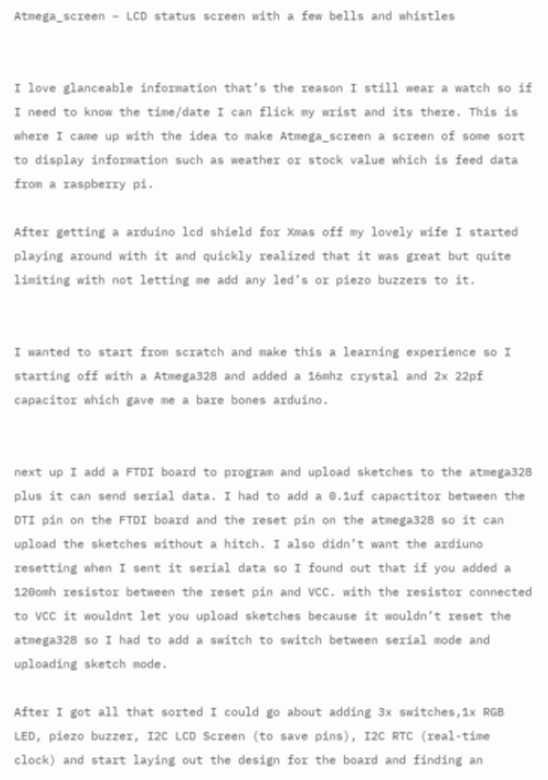Atmega_screen – LCD status screen with a few bells and whistles


I love glanceable information that’s the reason I still wear a watch so if I need to know the time/date I can flick my wrist and its there. This is where I came up with the idea to make Atmega_screen a screen of some sort to display information such as weather or stock value which is feed data from a raspberry pi.

After getting a arduino lcd shield for Xmas off my lovely wife I started playing around with it and quickly realized that it was great but quite limiting with not letting me add any led’s or piezo buzzers to it.


I wanted to start from scratch and make this a learning experience so I starting off with a Atmega328 and added a 16mhz crystal and 2x 22pf capacitor which gave me a bare bones arduino.


next up I add a FTDI board to program and upload sketches to the atmega328 plus it can send serial data. I had to add a 0.1uf capactitor between the DTI pin on the FTDI board and the reset pin on the atmega328 so it can upload the sketches without a hitch. I also didn’t want the ardiuno resetting when I sent it serial data so I found out that if you added a 120omh resistor between the reset pin and VCC. with the resistor connected to VCC it wouldnt let you upload sketches because it wouldn’t reset the atmega328 so I had to add a switch to switch between serial mode and uploading sketch mode.

After I got all that sorted I could go about adding 3x switches,1x RGB LED, piezo buzzer, I2C LCD Screen (to save pins), I2C RTC (real-time clock) and start laying out the design for the board and finding an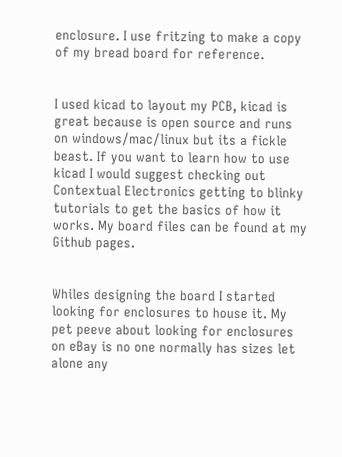enclosure. I use fritzing to make a copy of my bread board for reference.


I used kicad to layout my PCB, kicad is great because is open source and runs on windows/mac/linux but its a fickle beast. If you want to learn how to use kicad I would suggest checking out Contextual Electronics getting to blinky tutorials to get the basics of how it works. My board files can be found at my Github pages.


Whiles designing the board I started looking for enclosures to house it. My pet peeve about looking for enclosures on eBay is no one normally has sizes let alone any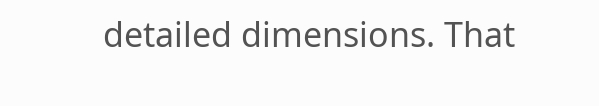detailed dimensions. That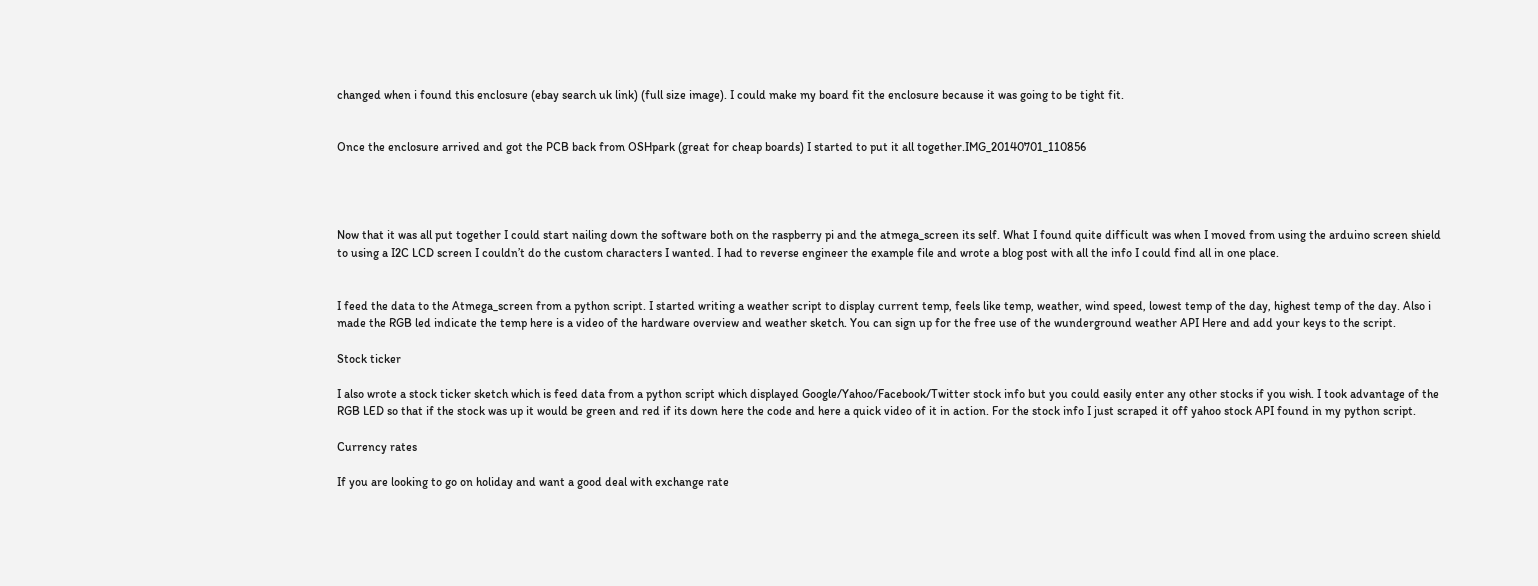changed when i found this enclosure (ebay search uk link) (full size image). I could make my board fit the enclosure because it was going to be tight fit.


Once the enclosure arrived and got the PCB back from OSHpark (great for cheap boards) I started to put it all together.IMG_20140701_110856




Now that it was all put together I could start nailing down the software both on the raspberry pi and the atmega_screen its self. What I found quite difficult was when I moved from using the arduino screen shield to using a I2C LCD screen I couldn’t do the custom characters I wanted. I had to reverse engineer the example file and wrote a blog post with all the info I could find all in one place.


I feed the data to the Atmega_screen from a python script. I started writing a weather script to display current temp, feels like temp, weather, wind speed, lowest temp of the day, highest temp of the day. Also i made the RGB led indicate the temp here is a video of the hardware overview and weather sketch. You can sign up for the free use of the wunderground weather API Here and add your keys to the script.

Stock ticker

I also wrote a stock ticker sketch which is feed data from a python script which displayed Google/Yahoo/Facebook/Twitter stock info but you could easily enter any other stocks if you wish. I took advantage of the RGB LED so that if the stock was up it would be green and red if its down here the code and here a quick video of it in action. For the stock info I just scraped it off yahoo stock API found in my python script.

Currency rates

If you are looking to go on holiday and want a good deal with exchange rate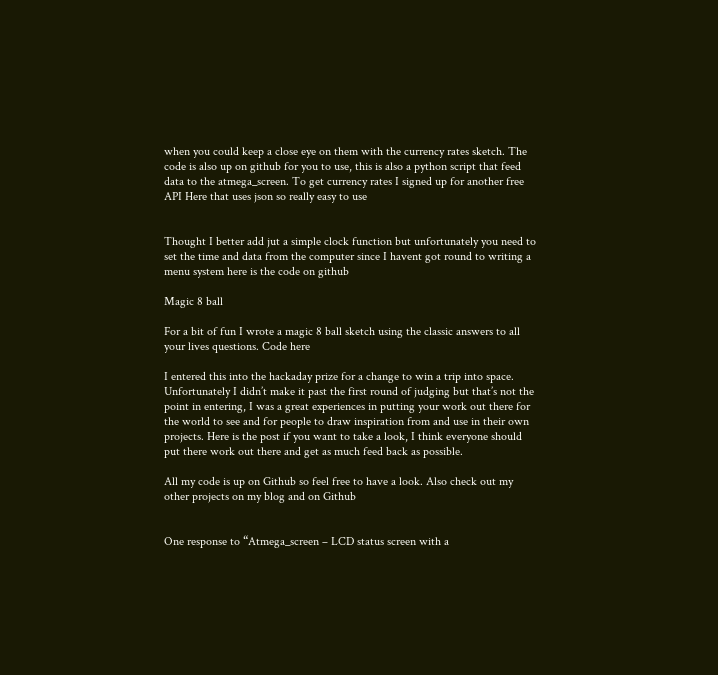when you could keep a close eye on them with the currency rates sketch. The code is also up on github for you to use, this is also a python script that feed data to the atmega_screen. To get currency rates I signed up for another free API Here that uses json so really easy to use


Thought I better add jut a simple clock function but unfortunately you need to set the time and data from the computer since I havent got round to writing a menu system here is the code on github

Magic 8 ball

For a bit of fun I wrote a magic 8 ball sketch using the classic answers to all your lives questions. Code here

I entered this into the hackaday prize for a change to win a trip into space. Unfortunately I didn’t make it past the first round of judging but that’s not the point in entering, I was a great experiences in putting your work out there for the world to see and for people to draw inspiration from and use in their own projects. Here is the post if you want to take a look, I think everyone should put there work out there and get as much feed back as possible.

All my code is up on Github so feel free to have a look. Also check out my other projects on my blog and on Github


One response to “Atmega_screen – LCD status screen with a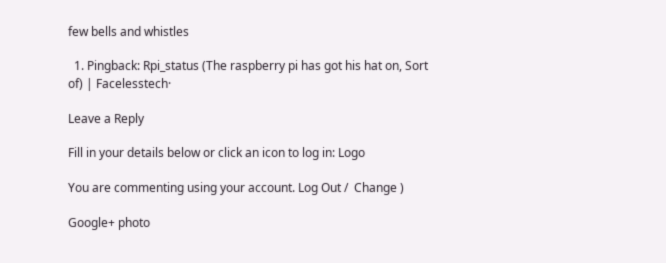few bells and whistles

  1. Pingback: Rpi_status (The raspberry pi has got his hat on, Sort of) | Facelesstech·

Leave a Reply

Fill in your details below or click an icon to log in: Logo

You are commenting using your account. Log Out /  Change )

Google+ photo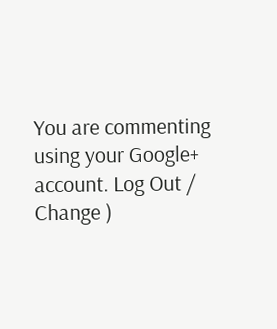You are commenting using your Google+ account. Log Out /  Change )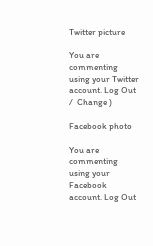Twitter picture

You are commenting using your Twitter account. Log Out /  Change )

Facebook photo

You are commenting using your Facebook account. Log Out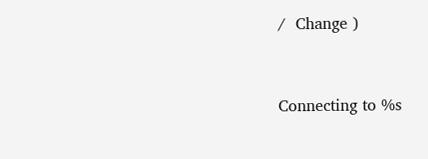/  Change )


Connecting to %s